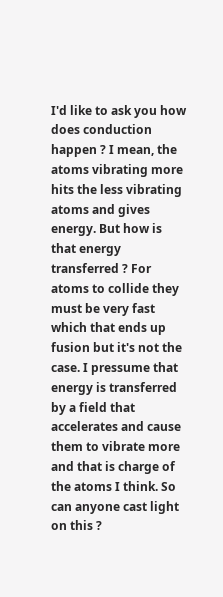I'd like to ask you how does conduction happen ? I mean, the atoms vibrating more hits the less vibrating atoms and gives energy. But how is that energy transferred ? For atoms to collide they must be very fast which that ends up fusion but it's not the case. I pressume that energy is transferred by a field that accelerates and cause them to vibrate more and that is charge of the atoms I think. So can anyone cast light on this ?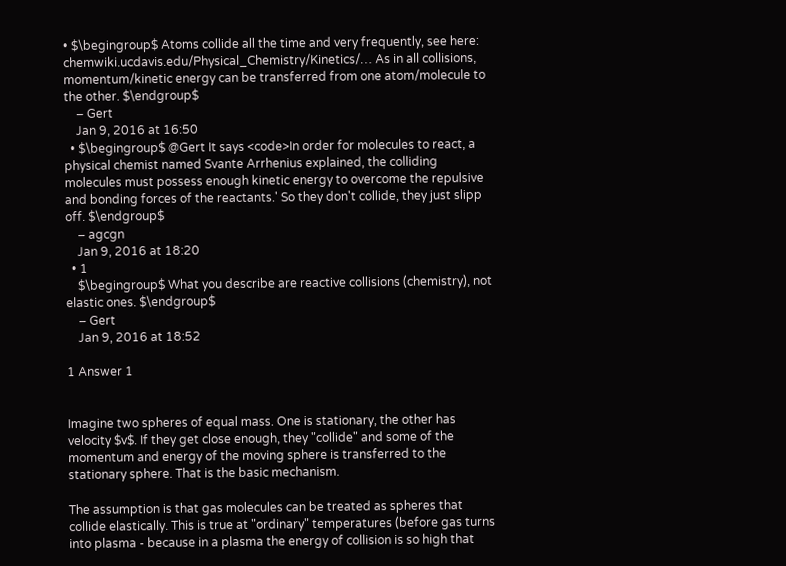• $\begingroup$ Atoms collide all the time and very frequently, see here: chemwiki.ucdavis.edu/Physical_Chemistry/Kinetics/… As in all collisions, momentum/kinetic energy can be transferred from one atom/molecule to the other. $\endgroup$
    – Gert
    Jan 9, 2016 at 16:50
  • $\begingroup$ @Gert It says <code>In order for molecules to react, a physical chemist named Svante Arrhenius explained, the colliding molecules must possess enough kinetic energy to overcome the repulsive and bonding forces of the reactants.' So they don't collide, they just slipp off. $\endgroup$
    – agcgn
    Jan 9, 2016 at 18:20
  • 1
    $\begingroup$ What you describe are reactive collisions (chemistry), not elastic ones. $\endgroup$
    – Gert
    Jan 9, 2016 at 18:52

1 Answer 1


Imagine two spheres of equal mass. One is stationary, the other has velocity $v$. If they get close enough, they "collide" and some of the momentum and energy of the moving sphere is transferred to the stationary sphere. That is the basic mechanism.

The assumption is that gas molecules can be treated as spheres that collide elastically. This is true at "ordinary" temperatures (before gas turns into plasma - because in a plasma the energy of collision is so high that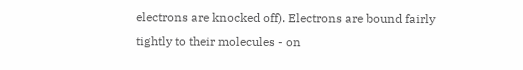electrons are knocked off). Electrons are bound fairly tightly to their molecules - on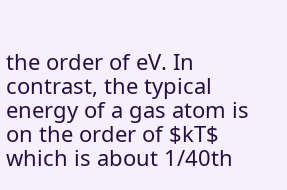the order of eV. In contrast, the typical energy of a gas atom is on the order of $kT$ which is about 1/40th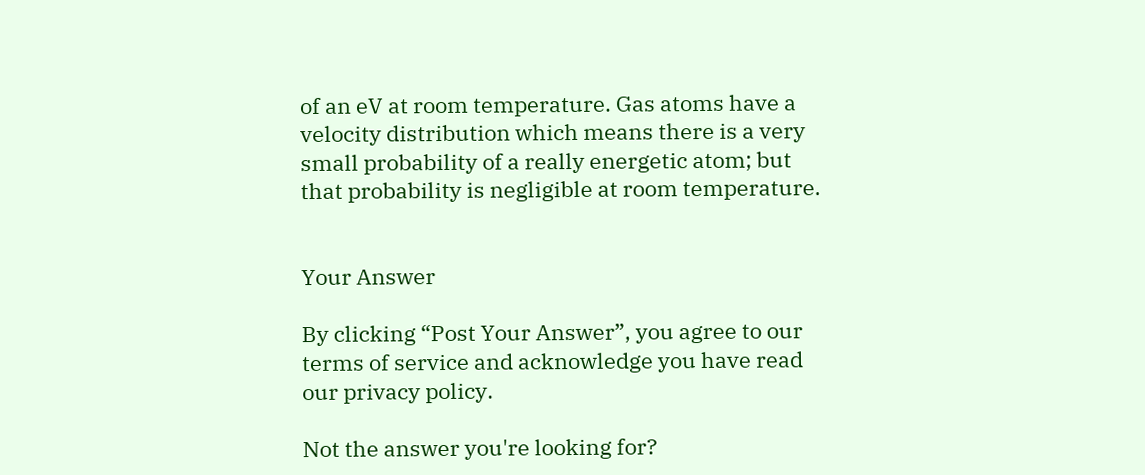of an eV at room temperature. Gas atoms have a velocity distribution which means there is a very small probability of a really energetic atom; but that probability is negligible at room temperature.


Your Answer

By clicking “Post Your Answer”, you agree to our terms of service and acknowledge you have read our privacy policy.

Not the answer you're looking for?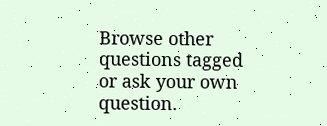Browse other questions tagged or ask your own question.